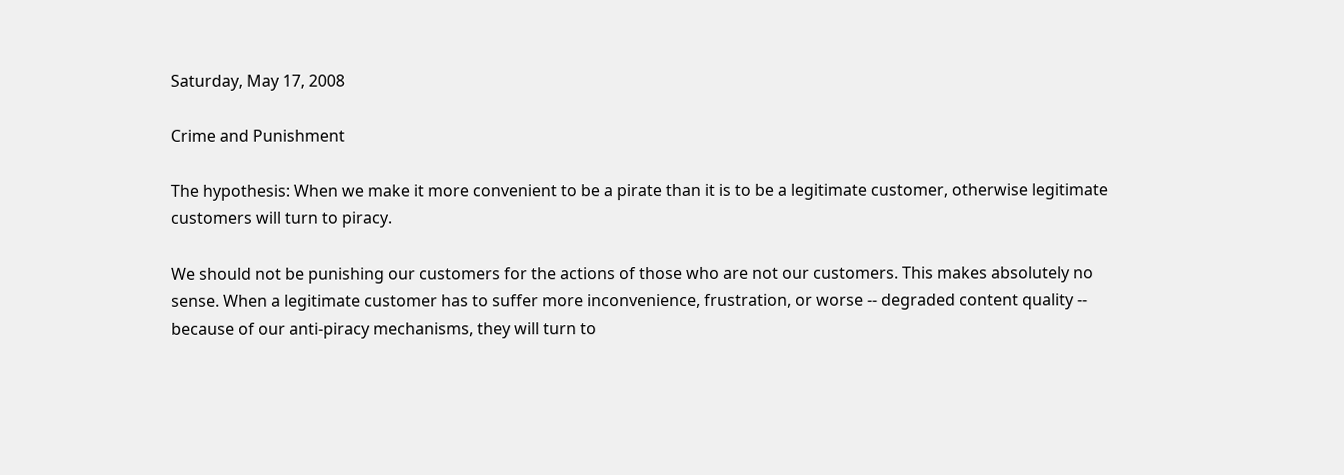Saturday, May 17, 2008

Crime and Punishment

The hypothesis: When we make it more convenient to be a pirate than it is to be a legitimate customer, otherwise legitimate customers will turn to piracy.

We should not be punishing our customers for the actions of those who are not our customers. This makes absolutely no sense. When a legitimate customer has to suffer more inconvenience, frustration, or worse -- degraded content quality -- because of our anti-piracy mechanisms, they will turn to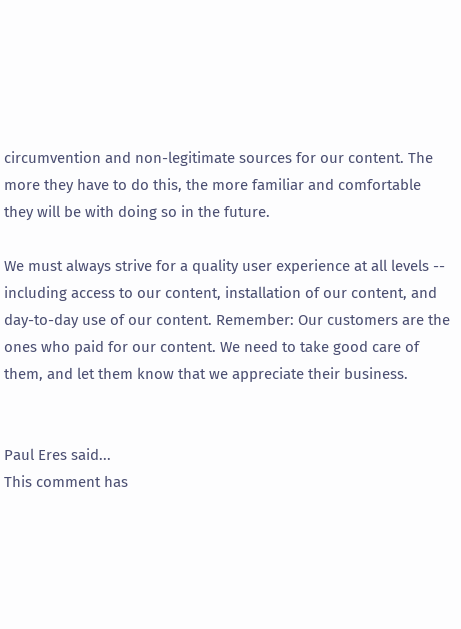circumvention and non-legitimate sources for our content. The more they have to do this, the more familiar and comfortable they will be with doing so in the future.

We must always strive for a quality user experience at all levels -- including access to our content, installation of our content, and day-to-day use of our content. Remember: Our customers are the ones who paid for our content. We need to take good care of them, and let them know that we appreciate their business.


Paul Eres said...
This comment has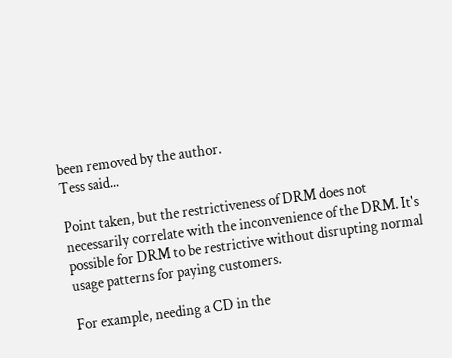been removed by the author.
Tess said...

Point taken, but the restrictiveness of DRM does not necessarily correlate with the inconvenience of the DRM. It's possible for DRM to be restrictive without disrupting normal usage patterns for paying customers.

For example, needing a CD in the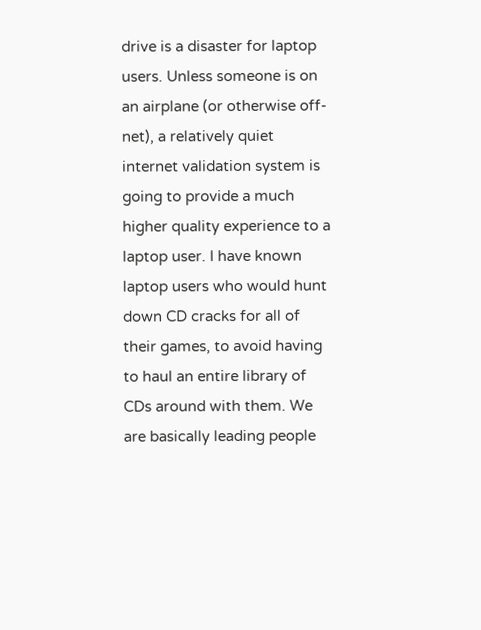drive is a disaster for laptop users. Unless someone is on an airplane (or otherwise off-net), a relatively quiet internet validation system is going to provide a much higher quality experience to a laptop user. I have known laptop users who would hunt down CD cracks for all of their games, to avoid having to haul an entire library of CDs around with them. We are basically leading people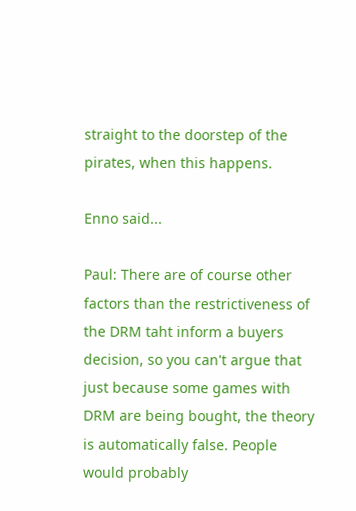straight to the doorstep of the pirates, when this happens.

Enno said...

Paul: There are of course other factors than the restrictiveness of the DRM taht inform a buyers decision, so you can't argue that just because some games with DRM are being bought, the theory is automatically false. People would probably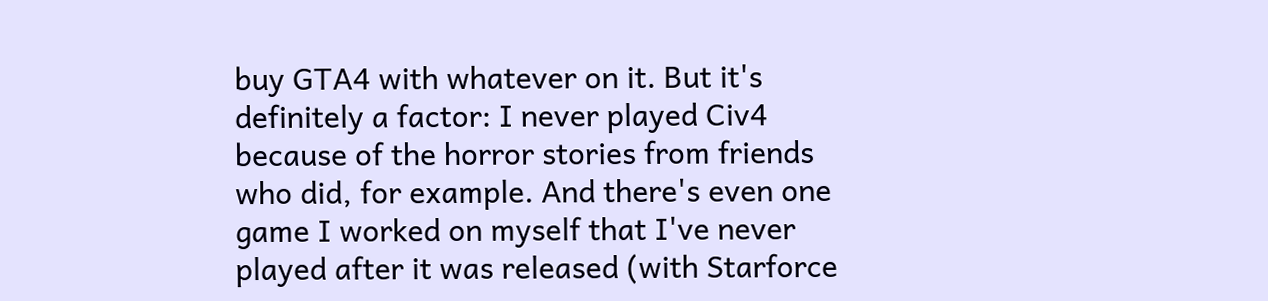buy GTA4 with whatever on it. But it's definitely a factor: I never played Civ4 because of the horror stories from friends who did, for example. And there's even one game I worked on myself that I've never played after it was released (with Starforce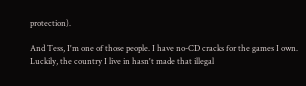protection).

And Tess, I'm one of those people. I have no-CD cracks for the games I own. Luckily, the country I live in hasn't made that illegal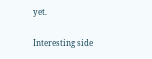yet.

Interesting side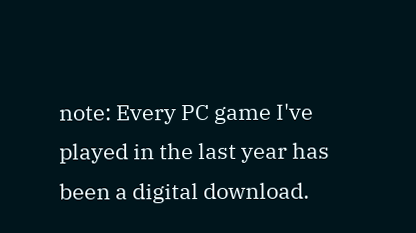note: Every PC game I've played in the last year has been a digital download.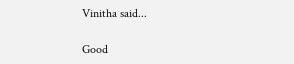Vinitha said...

Good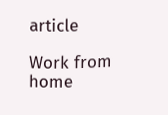article

Work from home